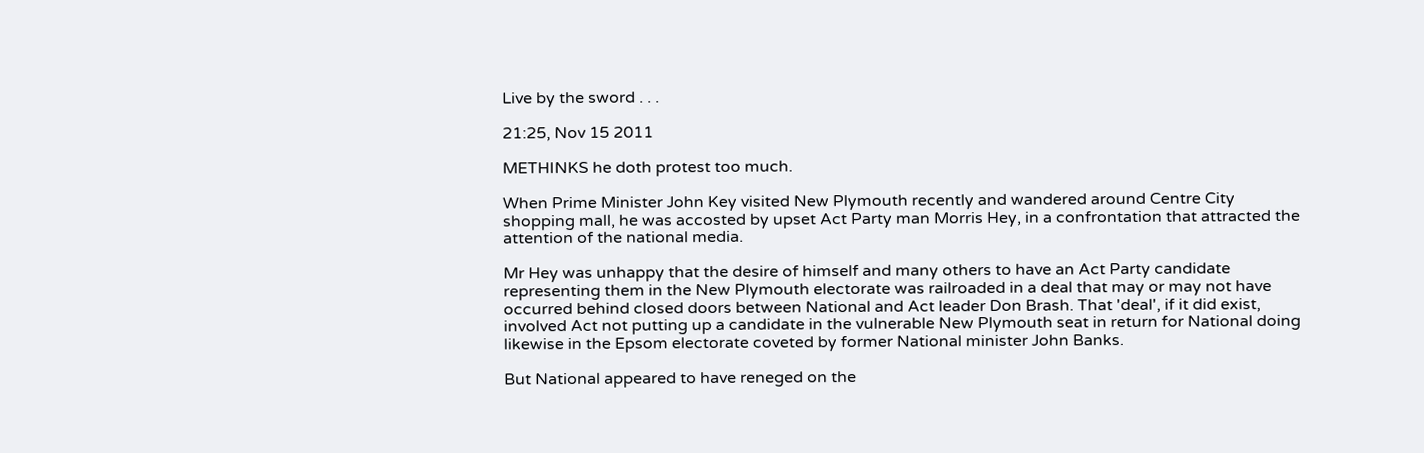Live by the sword . . .

21:25, Nov 15 2011

METHINKS he doth protest too much.

When Prime Minister John Key visited New Plymouth recently and wandered around Centre City shopping mall, he was accosted by upset Act Party man Morris Hey, in a confrontation that attracted the attention of the national media.

Mr Hey was unhappy that the desire of himself and many others to have an Act Party candidate representing them in the New Plymouth electorate was railroaded in a deal that may or may not have occurred behind closed doors between National and Act leader Don Brash. That 'deal', if it did exist, involved Act not putting up a candidate in the vulnerable New Plymouth seat in return for National doing likewise in the Epsom electorate coveted by former National minister John Banks.

But National appeared to have reneged on the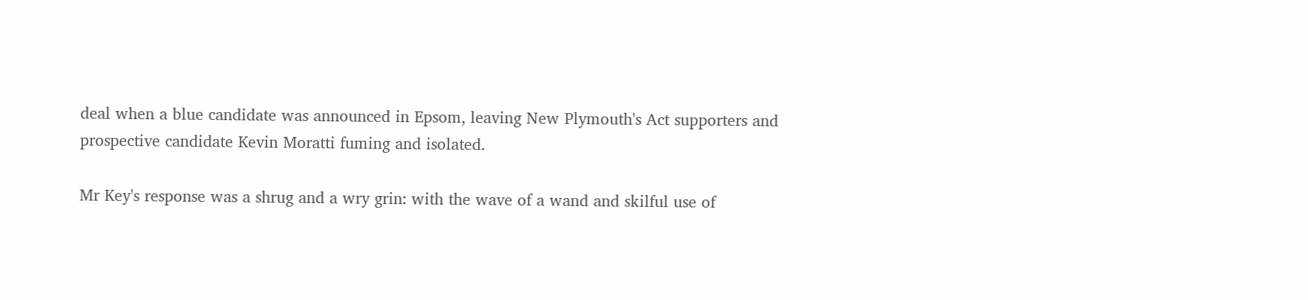deal when a blue candidate was announced in Epsom, leaving New Plymouth's Act supporters and prospective candidate Kevin Moratti fuming and isolated.

Mr Key's response was a shrug and a wry grin: with the wave of a wand and skilful use of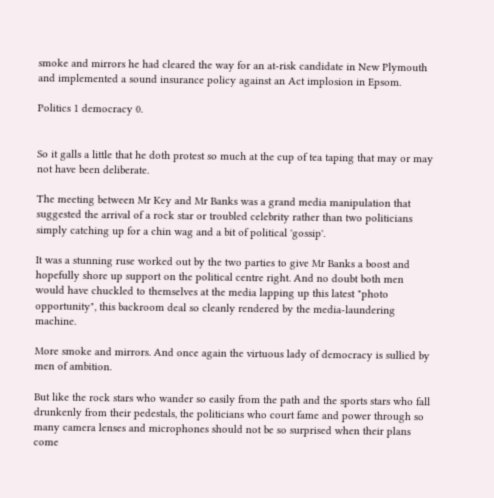smoke and mirrors he had cleared the way for an at-risk candidate in New Plymouth and implemented a sound insurance policy against an Act implosion in Epsom.

Politics 1 democracy 0.


So it galls a little that he doth protest so much at the cup of tea taping that may or may not have been deliberate.

The meeting between Mr Key and Mr Banks was a grand media manipulation that suggested the arrival of a rock star or troubled celebrity rather than two politicians simply catching up for a chin wag and a bit of political 'gossip'.

It was a stunning ruse worked out by the two parties to give Mr Banks a boost and hopefully shore up support on the political centre right. And no doubt both men would have chuckled to themselves at the media lapping up this latest "photo opportunity", this backroom deal so cleanly rendered by the media-laundering machine.

More smoke and mirrors. And once again the virtuous lady of democracy is sullied by men of ambition.

But like the rock stars who wander so easily from the path and the sports stars who fall drunkenly from their pedestals, the politicians who court fame and power through so many camera lenses and microphones should not be so surprised when their plans come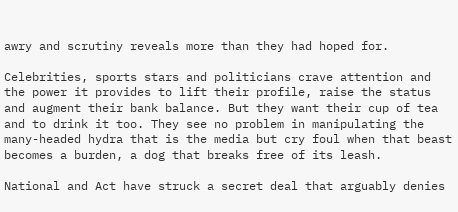awry and scrutiny reveals more than they had hoped for.

Celebrities, sports stars and politicians crave attention and the power it provides to lift their profile, raise the status and augment their bank balance. But they want their cup of tea and to drink it too. They see no problem in manipulating the many-headed hydra that is the media but cry foul when that beast becomes a burden, a dog that breaks free of its leash.

National and Act have struck a secret deal that arguably denies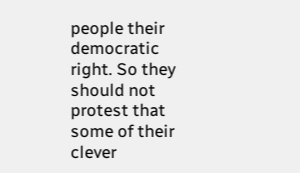people their democratic right. So they should not protest that some of their clever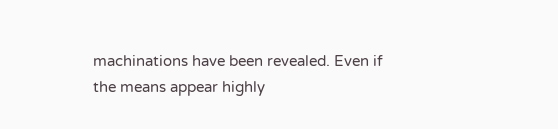machinations have been revealed. Even if the means appear highly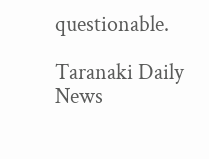questionable.

Taranaki Daily News